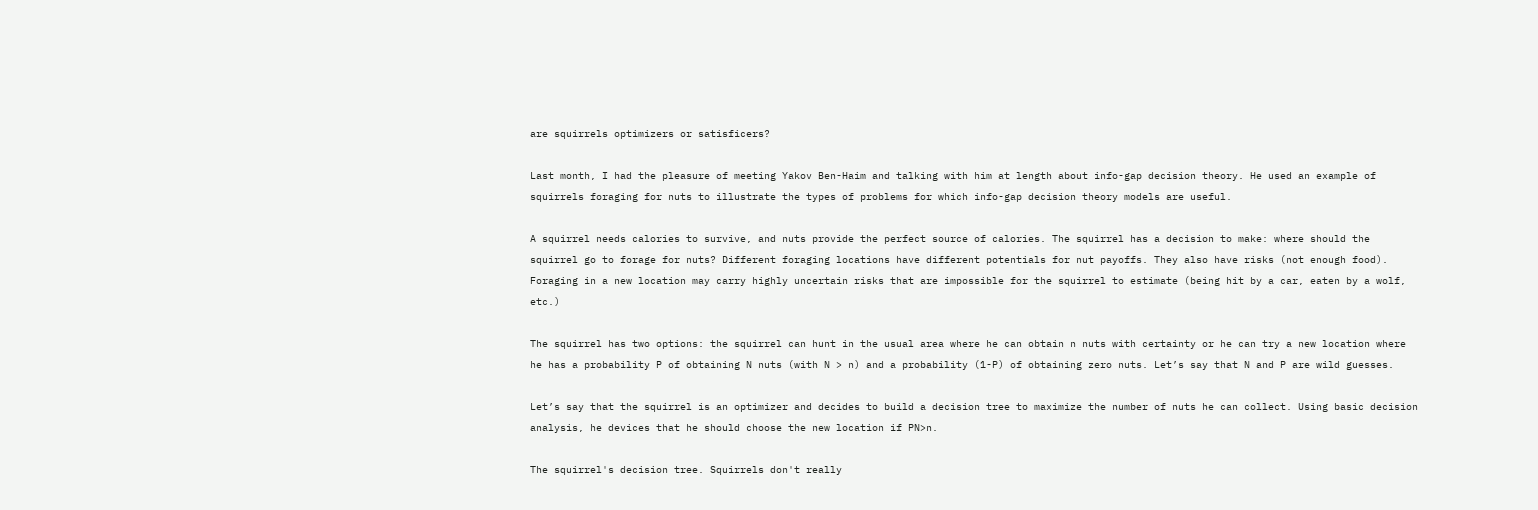are squirrels optimizers or satisficers?

Last month, I had the pleasure of meeting Yakov Ben-Haim and talking with him at length about info-gap decision theory. He used an example of squirrels foraging for nuts to illustrate the types of problems for which info-gap decision theory models are useful.

A squirrel needs calories to survive, and nuts provide the perfect source of calories. The squirrel has a decision to make: where should the squirrel go to forage for nuts? Different foraging locations have different potentials for nut payoffs. They also have risks (not enough food). Foraging in a new location may carry highly uncertain risks that are impossible for the squirrel to estimate (being hit by a car, eaten by a wolf, etc.)

The squirrel has two options: the squirrel can hunt in the usual area where he can obtain n nuts with certainty or he can try a new location where he has a probability P of obtaining N nuts (with N > n) and a probability (1-P) of obtaining zero nuts. Let’s say that N and P are wild guesses.

Let’s say that the squirrel is an optimizer and decides to build a decision tree to maximize the number of nuts he can collect. Using basic decision analysis, he devices that he should choose the new location if PN>n.

The squirrel's decision tree. Squirrels don't really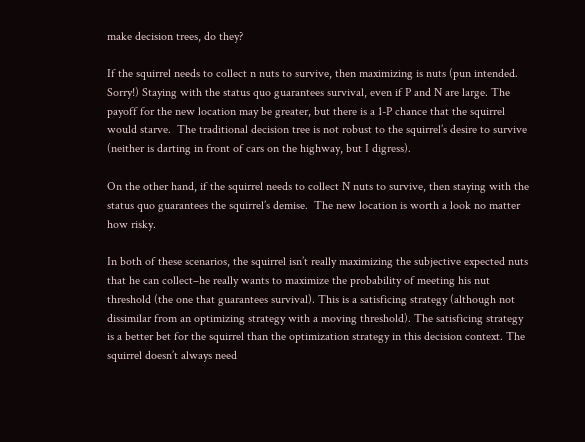make decision trees, do they?

If the squirrel needs to collect n nuts to survive, then maximizing is nuts (pun intended. Sorry!) Staying with the status quo guarantees survival, even if P and N are large. The payoff for the new location may be greater, but there is a 1-P chance that the squirrel would starve.  The traditional decision tree is not robust to the squirrel’s desire to survive (neither is darting in front of cars on the highway, but I digress).

On the other hand, if the squirrel needs to collect N nuts to survive, then staying with the status quo guarantees the squirrel’s demise.  The new location is worth a look no matter how risky.

In both of these scenarios, the squirrel isn’t really maximizing the subjective expected nuts that he can collect–he really wants to maximize the probability of meeting his nut threshold (the one that guarantees survival). This is a satisficing strategy (although not dissimilar from an optimizing strategy with a moving threshold). The satisficing strategy is a better bet for the squirrel than the optimization strategy in this decision context. The squirrel doesn’t always need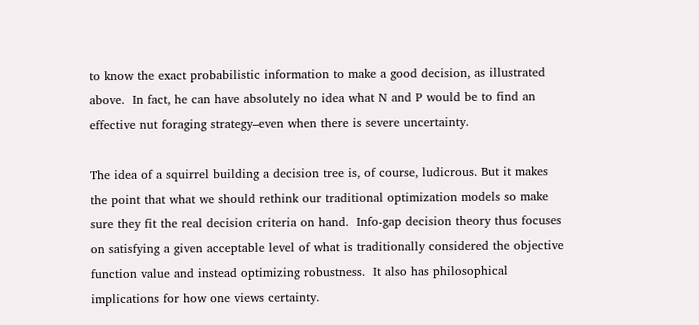to know the exact probabilistic information to make a good decision, as illustrated above.  In fact, he can have absolutely no idea what N and P would be to find an effective nut foraging strategy–even when there is severe uncertainty.

The idea of a squirrel building a decision tree is, of course, ludicrous. But it makes the point that what we should rethink our traditional optimization models so make sure they fit the real decision criteria on hand.  Info-gap decision theory thus focuses on satisfying a given acceptable level of what is traditionally considered the objective function value and instead optimizing robustness.  It also has philosophical implications for how one views certainty.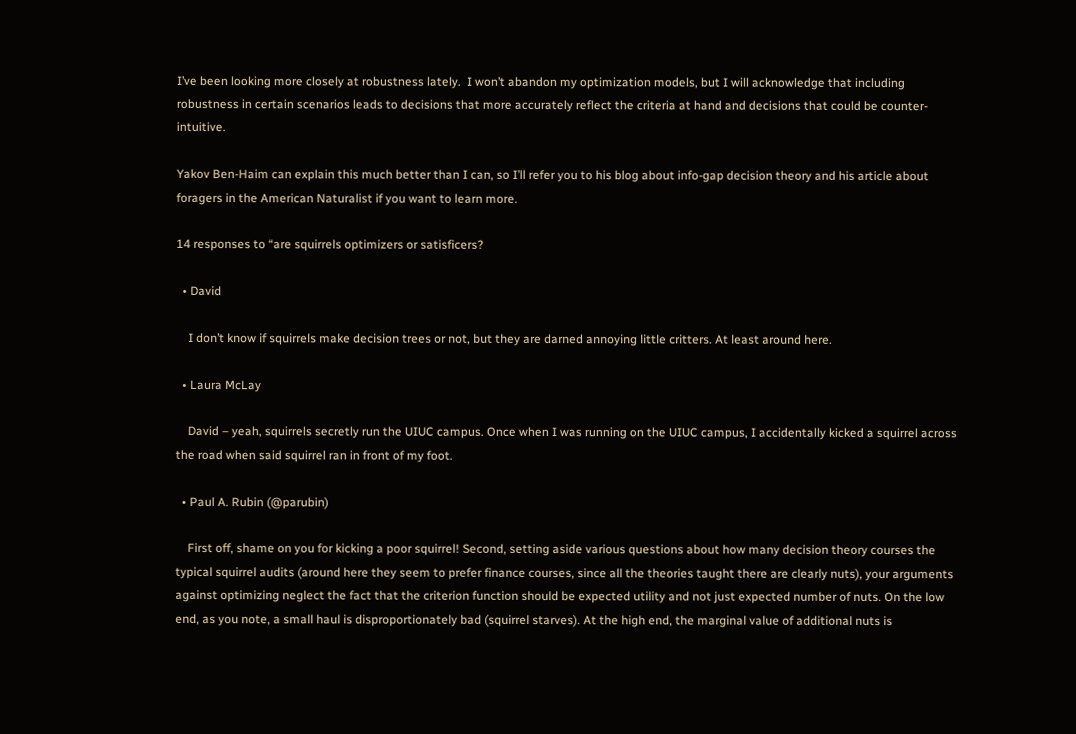I’ve been looking more closely at robustness lately.  I won’t abandon my optimization models, but I will acknowledge that including robustness in certain scenarios leads to decisions that more accurately reflect the criteria at hand and decisions that could be counter-intuitive.

Yakov Ben-Haim can explain this much better than I can, so I’ll refer you to his blog about info-gap decision theory and his article about foragers in the American Naturalist if you want to learn more.

14 responses to “are squirrels optimizers or satisficers?

  • David

    I don’t know if squirrels make decision trees or not, but they are darned annoying little critters. At least around here.

  • Laura McLay

    David – yeah, squirrels secretly run the UIUC campus. Once when I was running on the UIUC campus, I accidentally kicked a squirrel across the road when said squirrel ran in front of my foot.

  • Paul A. Rubin (@parubin)

    First off, shame on you for kicking a poor squirrel! Second, setting aside various questions about how many decision theory courses the typical squirrel audits (around here they seem to prefer finance courses, since all the theories taught there are clearly nuts), your arguments against optimizing neglect the fact that the criterion function should be expected utility and not just expected number of nuts. On the low end, as you note, a small haul is disproportionately bad (squirrel starves). At the high end, the marginal value of additional nuts is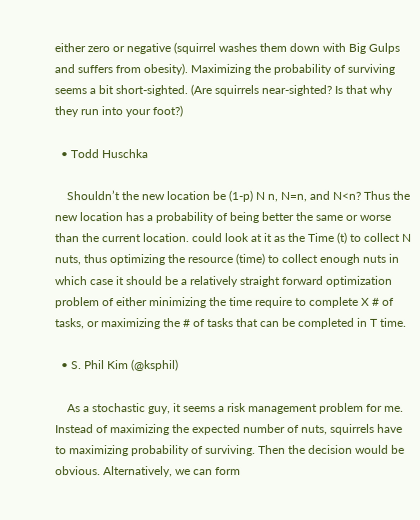either zero or negative (squirrel washes them down with Big Gulps and suffers from obesity). Maximizing the probability of surviving seems a bit short-sighted. (Are squirrels near-sighted? Is that why they run into your foot?)

  • Todd Huschka

    Shouldn’t the new location be (1-p) N n, N=n, and N<n? Thus the new location has a probability of being better the same or worse than the current location. could look at it as the Time (t) to collect N nuts, thus optimizing the resource (time) to collect enough nuts in which case it should be a relatively straight forward optimization problem of either minimizing the time require to complete X # of tasks, or maximizing the # of tasks that can be completed in T time.

  • S. Phil Kim (@ksphil)

    As a stochastic guy, it seems a risk management problem for me. Instead of maximizing the expected number of nuts, squirrels have to maximizing probability of surviving. Then the decision would be obvious. Alternatively, we can form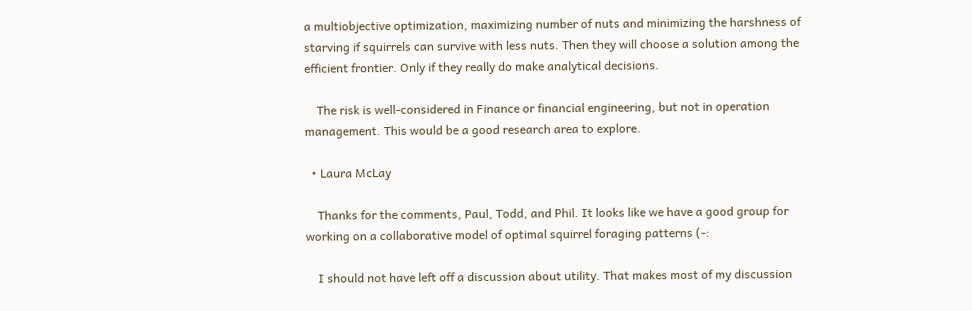a multiobjective optimization, maximizing number of nuts and minimizing the harshness of starving if squirrels can survive with less nuts. Then they will choose a solution among the efficient frontier. Only if they really do make analytical decisions.

    The risk is well-considered in Finance or financial engineering, but not in operation management. This would be a good research area to explore.

  • Laura McLay

    Thanks for the comments, Paul, Todd, and Phil. It looks like we have a good group for working on a collaborative model of optimal squirrel foraging patterns (-:

    I should not have left off a discussion about utility. That makes most of my discussion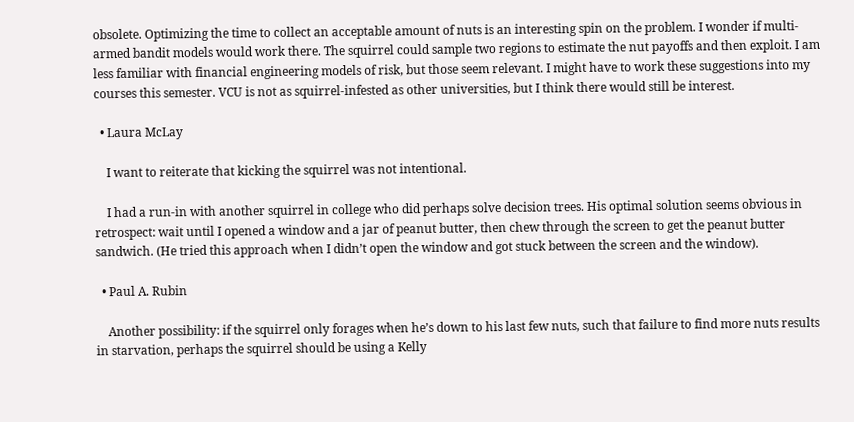obsolete. Optimizing the time to collect an acceptable amount of nuts is an interesting spin on the problem. I wonder if multi-armed bandit models would work there. The squirrel could sample two regions to estimate the nut payoffs and then exploit. I am less familiar with financial engineering models of risk, but those seem relevant. I might have to work these suggestions into my courses this semester. VCU is not as squirrel-infested as other universities, but I think there would still be interest.

  • Laura McLay

    I want to reiterate that kicking the squirrel was not intentional.

    I had a run-in with another squirrel in college who did perhaps solve decision trees. His optimal solution seems obvious in retrospect: wait until I opened a window and a jar of peanut butter, then chew through the screen to get the peanut butter sandwich. (He tried this approach when I didn’t open the window and got stuck between the screen and the window).

  • Paul A. Rubin

    Another possibility: if the squirrel only forages when he’s down to his last few nuts, such that failure to find more nuts results in starvation, perhaps the squirrel should be using a Kelly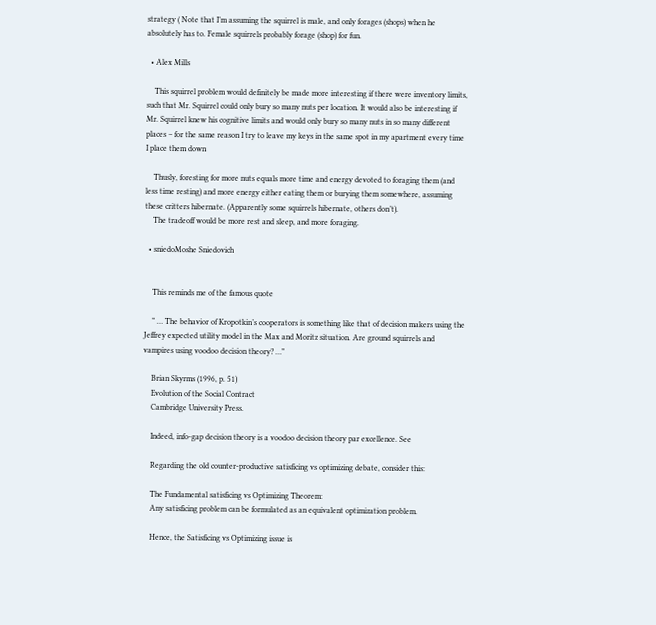strategy ( Note that I’m assuming the squirrel is male, and only forages (shops) when he absolutely has to. Female squirrels probably forage (shop) for fun.

  • Alex Mills

    This squirrel problem would definitely be made more interesting if there were inventory limits, such that Mr. Squirrel could only bury so many nuts per location. It would also be interesting if Mr. Squirrel knew his cognitive limits and would only bury so many nuts in so many different places – for the same reason I try to leave my keys in the same spot in my apartment every time I place them down

    Thusly, foresting for more nuts equals more time and energy devoted to foraging them (and less time resting) and more energy either eating them or burying them somewhere, assuming these critters hibernate. (Apparently some squirrels hibernate, others don’t).
    The tradeoff would be more rest and sleep, and more foraging.

  • sniedoMoshe Sniedovich


    This reminds me of the famous quote

    ” … The behavior of Kropotkin’s cooperators is something like that of decision makers using the Jeffrey expected utility model in the Max and Moritz situation. Are ground squirrels and vampires using voodoo decision theory? …”

    Brian Skyrms (1996, p. 51)
    Evolution of the Social Contract
    Cambridge University Press.

    Indeed, info-gap decision theory is a voodoo decision theory par excellence. See

    Regarding the old counter-productive satisficing vs optimizing debate, consider this:

    The Fundamental satisficing vs Optimizing Theorem:
    Any satisficing problem can be formulated as an equivalent optimization problem.

    Hence, the Satisficing vs Optimizing issue is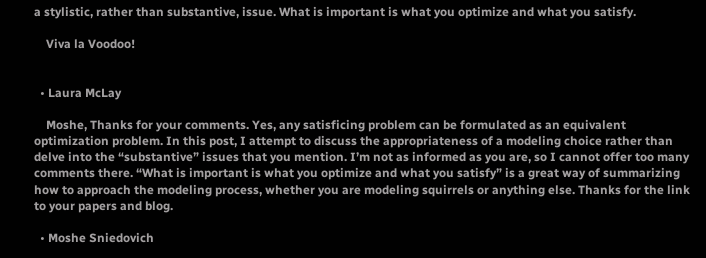a stylistic, rather than substantive, issue. What is important is what you optimize and what you satisfy.

    Viva la Voodoo!


  • Laura McLay

    Moshe, Thanks for your comments. Yes, any satisficing problem can be formulated as an equivalent optimization problem. In this post, I attempt to discuss the appropriateness of a modeling choice rather than delve into the “substantive” issues that you mention. I’m not as informed as you are, so I cannot offer too many comments there. “What is important is what you optimize and what you satisfy” is a great way of summarizing how to approach the modeling process, whether you are modeling squirrels or anything else. Thanks for the link to your papers and blog.

  • Moshe Sniedovich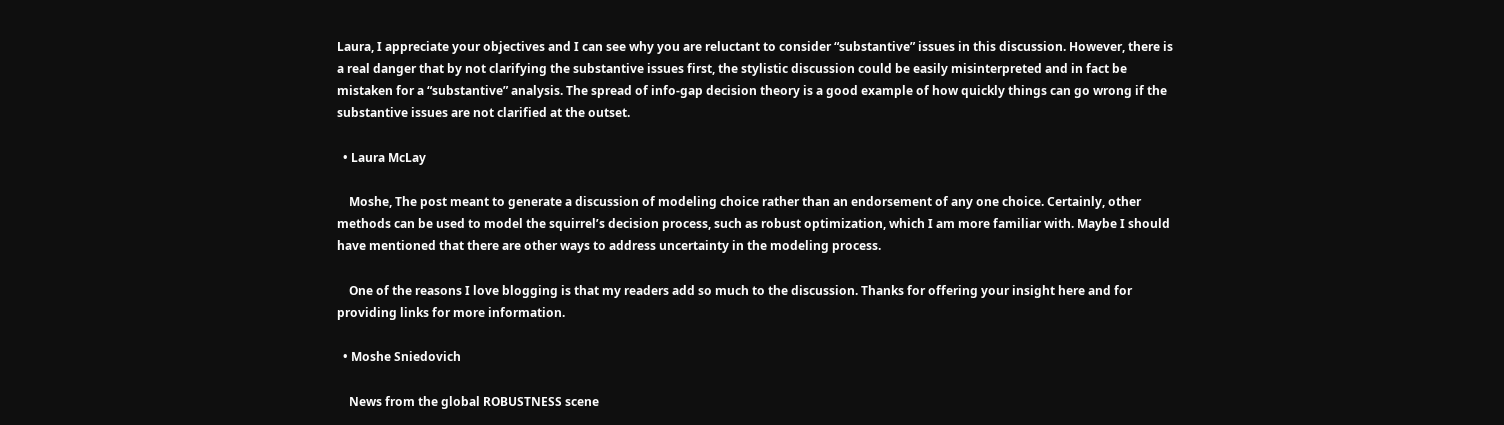Laura, I appreciate your objectives and I can see why you are reluctant to consider “substantive” issues in this discussion. However, there is a real danger that by not clarifying the substantive issues first, the stylistic discussion could be easily misinterpreted and in fact be mistaken for a “substantive” analysis. The spread of info-gap decision theory is a good example of how quickly things can go wrong if the substantive issues are not clarified at the outset.

  • Laura McLay

    Moshe, The post meant to generate a discussion of modeling choice rather than an endorsement of any one choice. Certainly, other methods can be used to model the squirrel’s decision process, such as robust optimization, which I am more familiar with. Maybe I should have mentioned that there are other ways to address uncertainty in the modeling process.

    One of the reasons I love blogging is that my readers add so much to the discussion. Thanks for offering your insight here and for providing links for more information.

  • Moshe Sniedovich

    News from the global ROBUSTNESS scene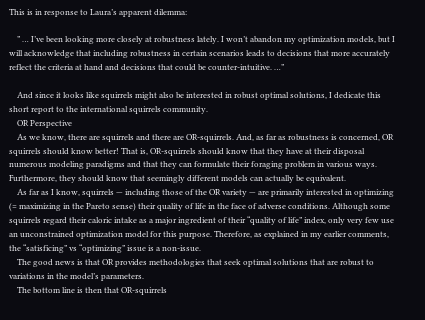This is in response to Laura’s apparent dilemma:

    ” … I’ve been looking more closely at robustness lately. I won’t abandon my optimization models, but I will acknowledge that including robustness in certain scenarios leads to decisions that more accurately reflect the criteria at hand and decisions that could be counter-intuitive. …”

    And since it looks like squirrels might also be interested in robust optimal solutions, I dedicate this short report to the international squirrels community.
    OR Perspective
    As we know, there are squirrels and there are OR-squirrels. And, as far as robustness is concerned, OR squirrels should know better! That is, OR-squirrels should know that they have at their disposal numerous modeling paradigms and that they can formulate their foraging problem in various ways. Furthermore, they should know that seemingly different models can actually be equivalent.
    As far as I know, squirrels — including those of the OR variety — are primarily interested in optimizing (= maximizing in the Pareto sense) their quality of life in the face of adverse conditions. Although some squirrels regard their caloric intake as a major ingredient of their “quality of life” index, only very few use an unconstrained optimization model for this purpose. Therefore, as explained in my earlier comments, the “satisficing” vs “optimizing” issue is a non-issue.
    The good news is that OR provides methodologies that seek optimal solutions that are robust to variations in the model’s parameters.
    The bottom line is then that OR-squirrels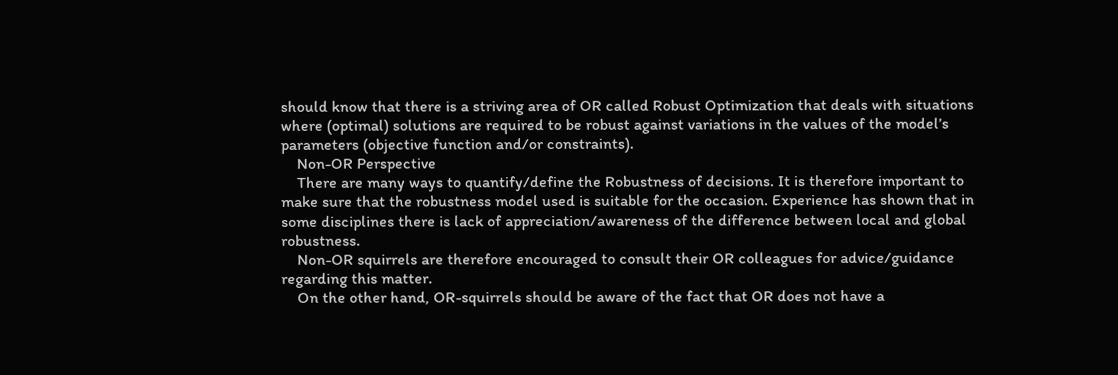should know that there is a striving area of OR called Robust Optimization that deals with situations where (optimal) solutions are required to be robust against variations in the values of the model’s parameters (objective function and/or constraints).
    Non-OR Perspective
    There are many ways to quantify/define the Robustness of decisions. It is therefore important to make sure that the robustness model used is suitable for the occasion. Experience has shown that in some disciplines there is lack of appreciation/awareness of the difference between local and global robustness.
    Non-OR squirrels are therefore encouraged to consult their OR colleagues for advice/guidance regarding this matter.
    On the other hand, OR-squirrels should be aware of the fact that OR does not have a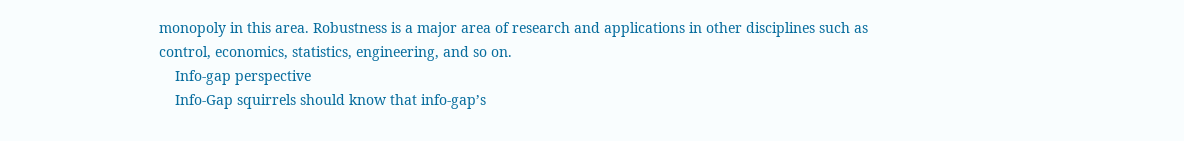monopoly in this area. Robustness is a major area of research and applications in other disciplines such as control, economics, statistics, engineering, and so on.
    Info-gap perspective
    Info-Gap squirrels should know that info-gap’s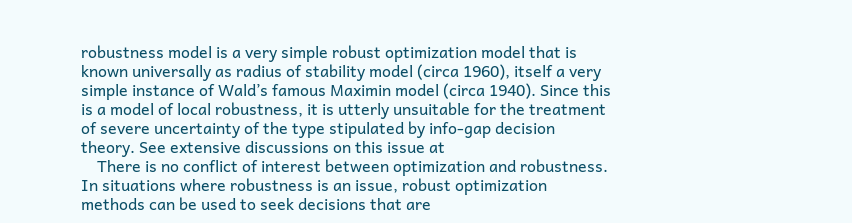robustness model is a very simple robust optimization model that is known universally as radius of stability model (circa 1960), itself a very simple instance of Wald’s famous Maximin model (circa 1940). Since this is a model of local robustness, it is utterly unsuitable for the treatment of severe uncertainty of the type stipulated by info-gap decision theory. See extensive discussions on this issue at
    There is no conflict of interest between optimization and robustness. In situations where robustness is an issue, robust optimization methods can be used to seek decisions that are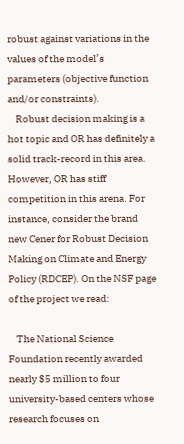robust against variations in the values of the model’s parameters (objective function and/or constraints).
    Robust decision making is a hot topic and OR has definitely a solid track-record in this area. However, OR has stiff competition in this arena. For instance, consider the brand new Cener for Robust Decision Making on Climate and Energy Policy (RDCEP). On the NSF page of the project we read:

    The National Science Foundation recently awarded nearly $5 million to four university-based centers whose research focuses on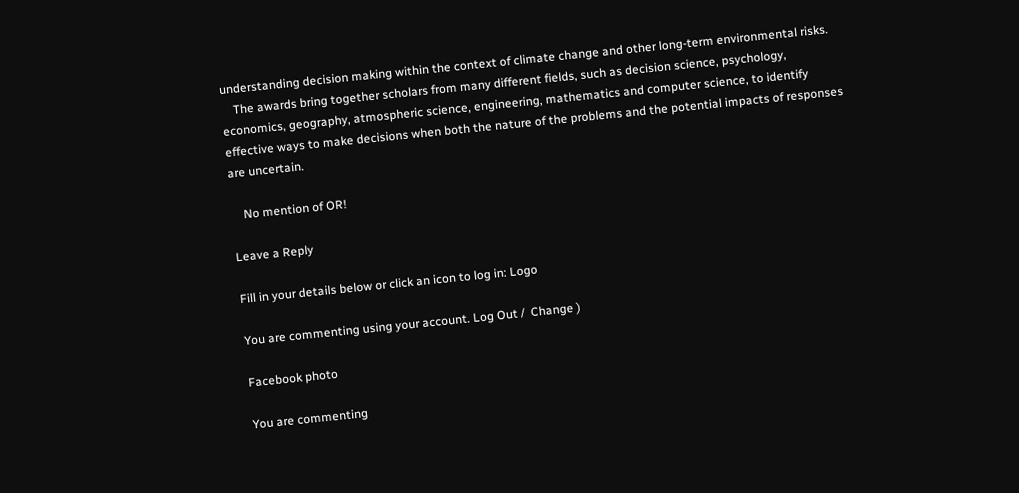understanding decision making within the context of climate change and other long-term environmental risks.
    The awards bring together scholars from many different fields, such as decision science, psychology, economics, geography, atmospheric science, engineering, mathematics and computer science, to identify effective ways to make decisions when both the nature of the problems and the potential impacts of responses are uncertain.

    No mention of OR!

Leave a Reply

Fill in your details below or click an icon to log in: Logo

You are commenting using your account. Log Out /  Change )

Facebook photo

You are commenting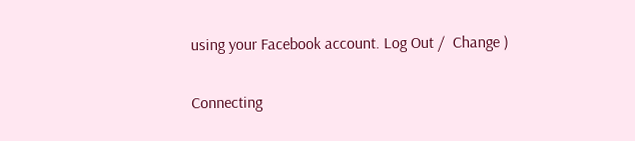using your Facebook account. Log Out /  Change )

Connecting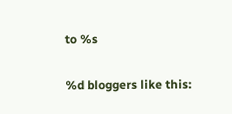to %s

%d bloggers like this: